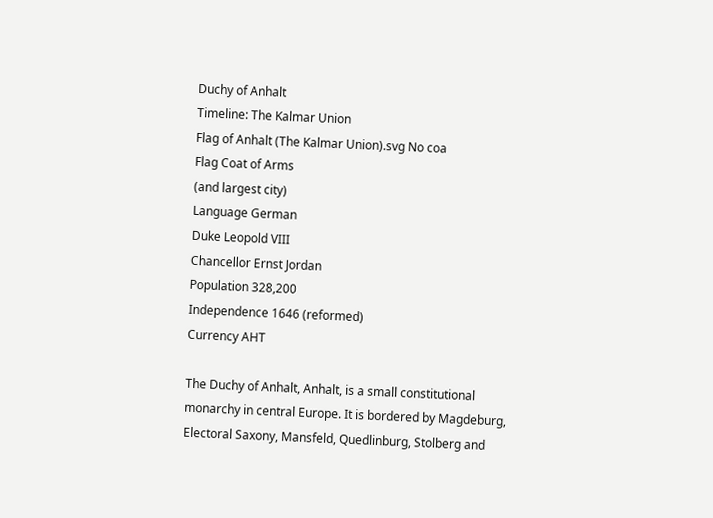Duchy of Anhalt
Timeline: The Kalmar Union
Flag of Anhalt (The Kalmar Union).svg No coa
Flag Coat of Arms
(and largest city)
Language German
Duke Leopold VIII
Chancellor Ernst Jordan
Population 328,200
Independence 1646 (reformed)
Currency AHT

The Duchy of Anhalt, Anhalt, is a small constitutional monarchy in central Europe. It is bordered by Magdeburg, Electoral Saxony, Mansfeld, Quedlinburg, Stolberg and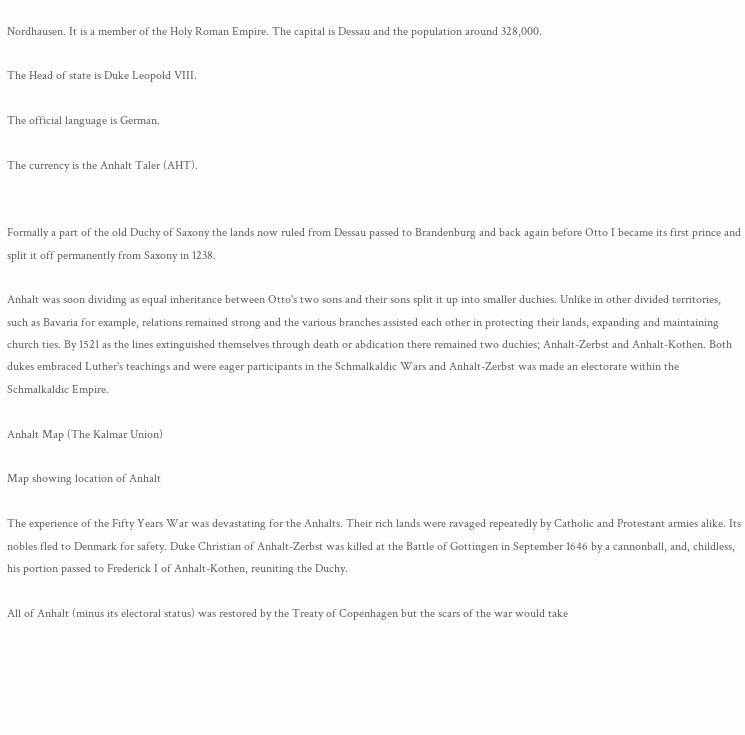Nordhausen. It is a member of the Holy Roman Empire. The capital is Dessau and the population around 328,000.

The Head of state is Duke Leopold VIII.

The official language is German.

The currency is the Anhalt Taler (AHT).


Formally a part of the old Duchy of Saxony the lands now ruled from Dessau passed to Brandenburg and back again before Otto I became its first prince and split it off permanently from Saxony in 1238.

Anhalt was soon dividing as equal inheritance between Otto's two sons and their sons split it up into smaller duchies. Unlike in other divided territories, such as Bavaria for example, relations remained strong and the various branches assisted each other in protecting their lands, expanding and maintaining church ties. By 1521 as the lines extinguished themselves through death or abdication there remained two duchies; Anhalt-Zerbst and Anhalt-Kothen. Both dukes embraced Luther's teachings and were eager participants in the Schmalkaldic Wars and Anhalt-Zerbst was made an electorate within the Schmalkaldic Empire.

Anhalt Map (The Kalmar Union)

Map showing location of Anhalt

The experience of the Fifty Years War was devastating for the Anhalts. Their rich lands were ravaged repeatedly by Catholic and Protestant armies alike. Its nobles fled to Denmark for safety. Duke Christian of Anhalt-Zerbst was killed at the Battle of Gottingen in September 1646 by a cannonball, and, childless, his portion passed to Frederick I of Anhalt-Kothen, reuniting the Duchy.

All of Anhalt (minus its electoral status) was restored by the Treaty of Copenhagen but the scars of the war would take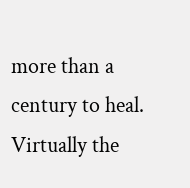more than a century to heal. Virtually the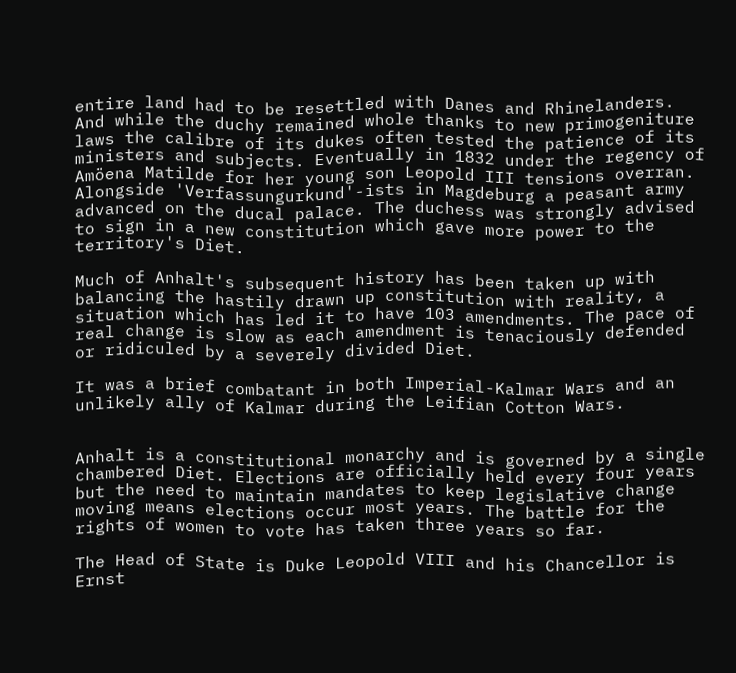entire land had to be resettled with Danes and Rhinelanders. And while the duchy remained whole thanks to new primogeniture laws the calibre of its dukes often tested the patience of its ministers and subjects. Eventually in 1832 under the regency of Amöena Matilde for her young son Leopold III tensions overran. Alongside 'Verfassungurkund'-ists in Magdeburg a peasant army advanced on the ducal palace. The duchess was strongly advised to sign in a new constitution which gave more power to the territory's Diet.

Much of Anhalt's subsequent history has been taken up with balancing the hastily drawn up constitution with reality, a situation which has led it to have 103 amendments. The pace of real change is slow as each amendment is tenaciously defended or ridiculed by a severely divided Diet.

It was a brief combatant in both Imperial-Kalmar Wars and an unlikely ally of Kalmar during the Leifian Cotton Wars.


Anhalt is a constitutional monarchy and is governed by a single chambered Diet. Elections are officially held every four years but the need to maintain mandates to keep legislative change moving means elections occur most years. The battle for the rights of women to vote has taken three years so far.

The Head of State is Duke Leopold VIII and his Chancellor is Ernst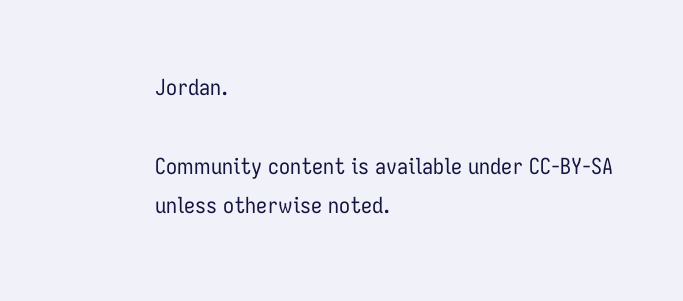Jordan.

Community content is available under CC-BY-SA unless otherwise noted.